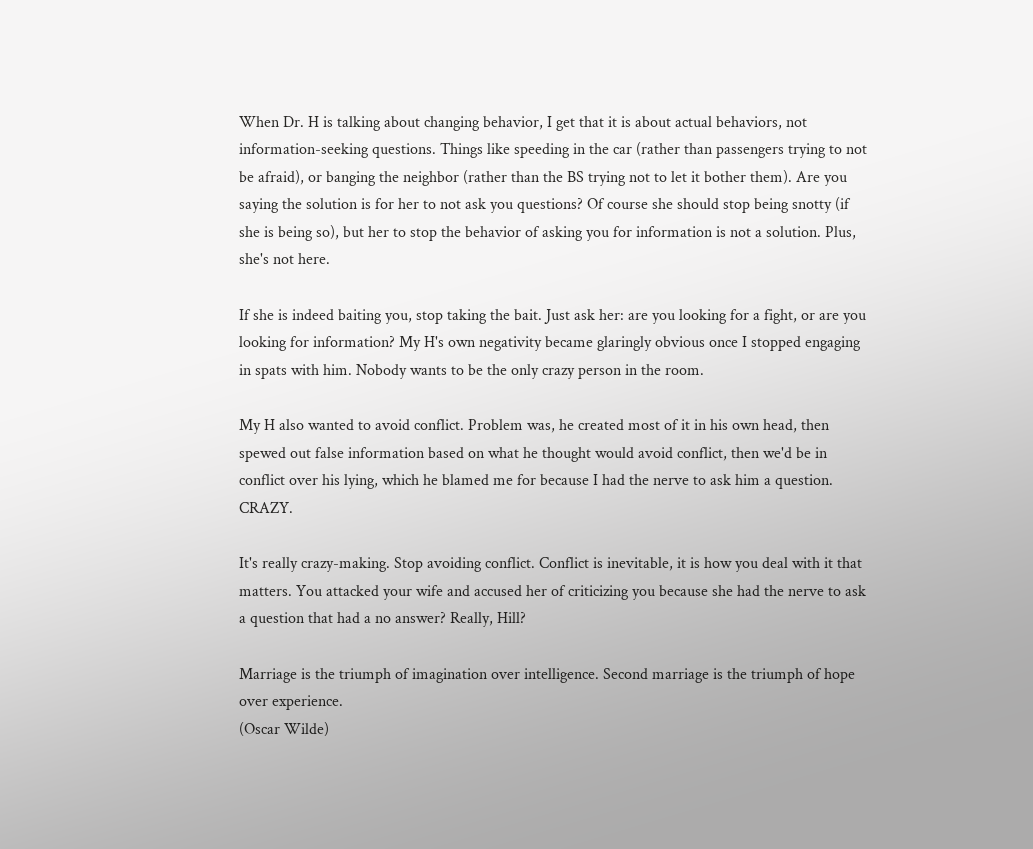When Dr. H is talking about changing behavior, I get that it is about actual behaviors, not information-seeking questions. Things like speeding in the car (rather than passengers trying to not be afraid), or banging the neighbor (rather than the BS trying not to let it bother them). Are you saying the solution is for her to not ask you questions? Of course she should stop being snotty (if she is being so), but her to stop the behavior of asking you for information is not a solution. Plus, she's not here.

If she is indeed baiting you, stop taking the bait. Just ask her: are you looking for a fight, or are you looking for information? My H's own negativity became glaringly obvious once I stopped engaging in spats with him. Nobody wants to be the only crazy person in the room.

My H also wanted to avoid conflict. Problem was, he created most of it in his own head, then spewed out false information based on what he thought would avoid conflict, then we'd be in conflict over his lying, which he blamed me for because I had the nerve to ask him a question. CRAZY.

It's really crazy-making. Stop avoiding conflict. Conflict is inevitable, it is how you deal with it that matters. You attacked your wife and accused her of criticizing you because she had the nerve to ask a question that had a no answer? Really, Hill?

Marriage is the triumph of imagination over intelligence. Second marriage is the triumph of hope over experience.
(Oscar Wilde)